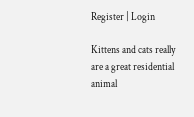Register | Login

Kittens and cats really are a great residential animal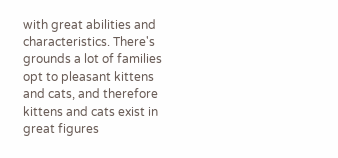with great abilities and characteristics. There's grounds a lot of families opt to pleasant kittens and cats, and therefore kittens and cats exist in great figures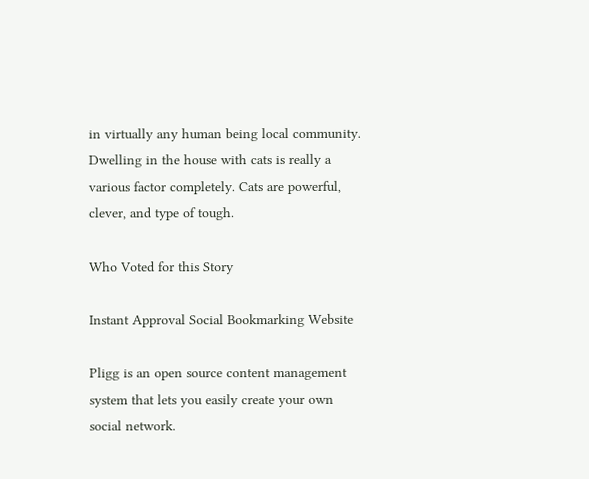in virtually any human being local community. Dwelling in the house with cats is really a various factor completely. Cats are powerful, clever, and type of tough.

Who Voted for this Story

Instant Approval Social Bookmarking Website

Pligg is an open source content management system that lets you easily create your own social network.